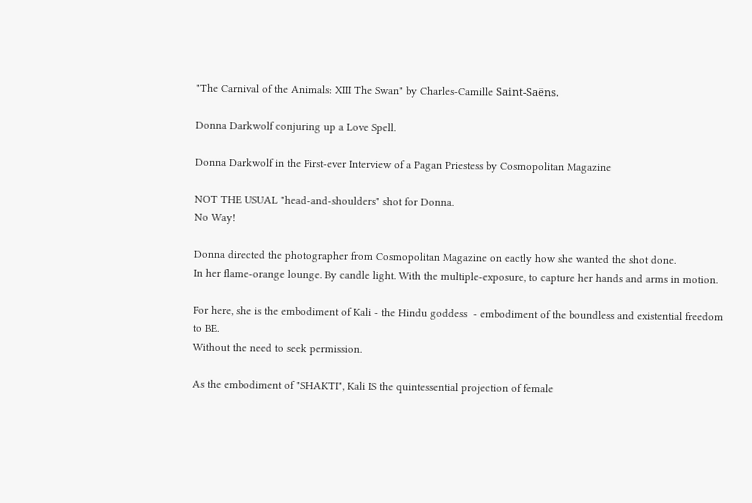"The Carnival of the Animals: XIII The Swan" by Charles-Camille Saint-Saëns.

Donna Darkwolf conjuring up a Love Spell.

Donna Darkwolf in the First-ever Interview of a Pagan Priestess by Cosmopolitan Magazine

NOT THE USUAL "head-and-shoulders" shot for Donna.
No Way!

Donna directed the photographer from Cosmopolitan Magazine on eactly how she wanted the shot done.
In her flame-orange lounge. By candle light. With the multiple-exposure, to capture her hands and arms in motion.

For here, she is the embodiment of Kali - the Hindu goddess  - embodiment of the boundless and existential freedom to BE.
Without the need to seek permission.

As the embodiment of "SHAKTI", Kali IS the quintessential projection of female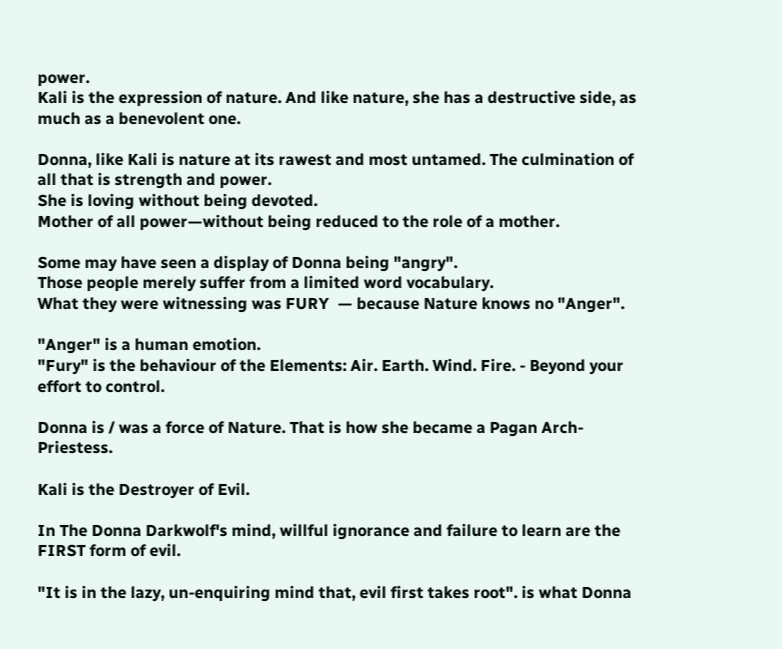power.
Kali is the expression of nature. And like nature, she has a destructive side, as much as a benevolent one.

Donna, like Kali is nature at its rawest and most untamed. The culmination of all that is strength and power.
She is loving without being devoted.
Mother of all power—without being reduced to the role of a mother.

Some may have seen a display of Donna being "angry".
Those people merely suffer from a limited word vocabulary.
What they were witnessing was FURY  — because Nature knows no "Anger".

"Anger" is a human emotion.
"Fury" is the behaviour of the Elements: Air. Earth. Wind. Fire. - Beyond your effort to control.

Donna is / was a force of Nature. That is how she became a Pagan Arch-Priestess.

Kali is the Destroyer of Evil.

In The Donna Darkwolf's mind, willful ignorance and failure to learn are the FIRST form of evil.

"It is in the lazy, un-enquiring mind that, evil first takes root". is what Donna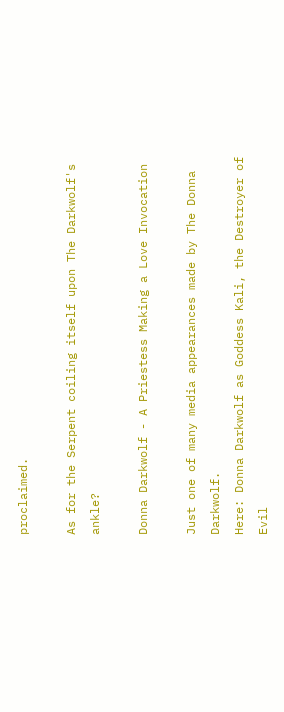proclaimed.

As for the Serpent coiling itself upon The Darkwolf's ankle?

Donna Darkwolf - A Priestess Making a Love Invocation

Just one of many media appearances made by The Donna Darkwolf.
Here: Donna Darkwolf as Goddess Kali, the Destroyer of Evil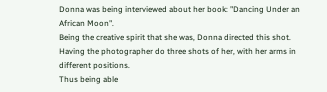Donna was being interviewed about her book: "Dancing Under an African Moon".
Being the creative spirit that she was, Donna directed this shot. Having the photographer do three shots of her, with her arms in different positions.
Thus being able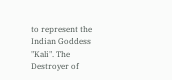to represent the Indian Goddess "Kali". The Destroyer of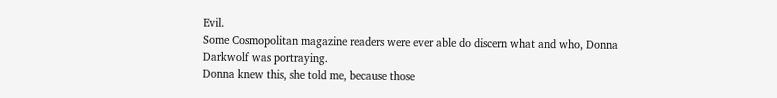Evil.
Some Cosmopolitan magazine readers were ever able do discern what and who, Donna Darkwolf was portraying.
Donna knew this, she told me, because those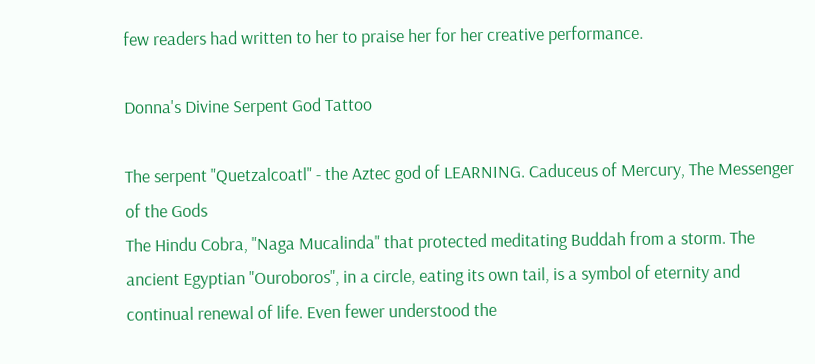few readers had written to her to praise her for her creative performance.

Donna's Divine Serpent God Tattoo

The serpent "Quetzalcoatl" - the Aztec god of LEARNING. Caduceus of Mercury, The Messenger of the Gods
The Hindu Cobra, "Naga Mucalinda" that protected meditating Buddah from a storm. The ancient Egyptian "Ouroboros", in a circle, eating its own tail, is a symbol of eternity and continual renewal of life. Even fewer understood the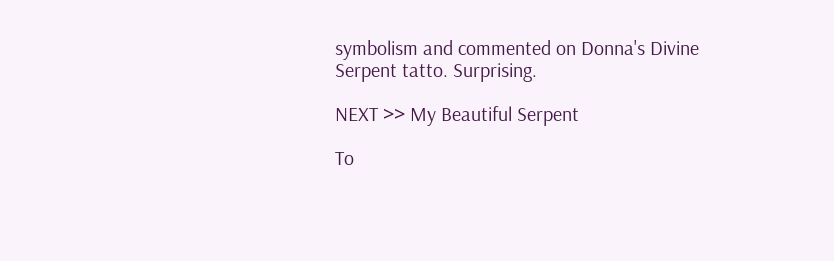symbolism and commented on Donna's Divine Serpent tatto. Surprising.

NEXT >> My Beautiful Serpent

To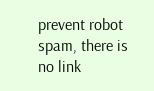prevent robot spam, there is no link